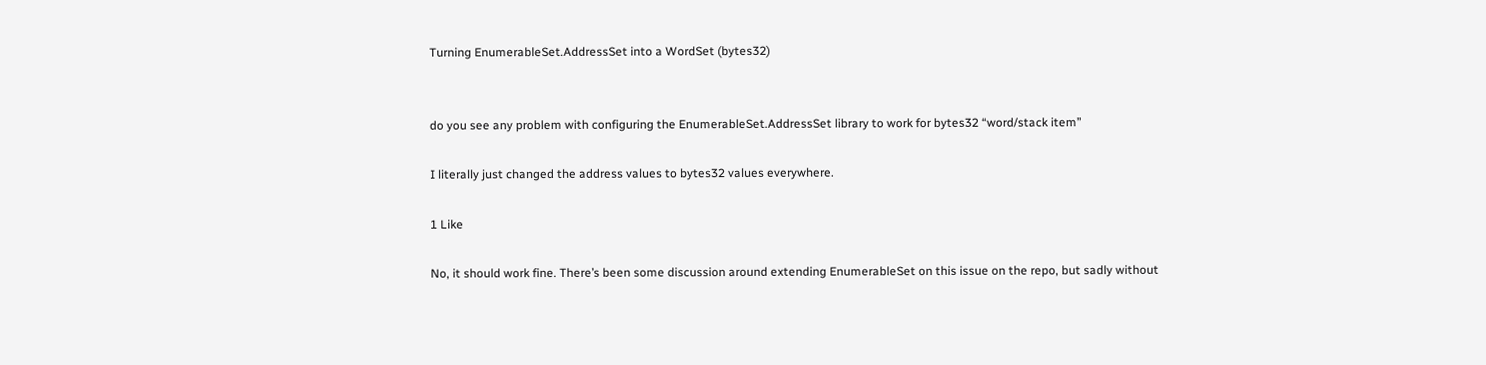Turning EnumerableSet.AddressSet into a WordSet (bytes32)


do you see any problem with configuring the EnumerableSet.AddressSet library to work for bytes32 “word/stack item”

I literally just changed the address values to bytes32 values everywhere.

1 Like

No, it should work fine. There’s been some discussion around extending EnumerableSet on this issue on the repo, but sadly without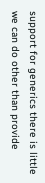support for generics there is little we can do other than provide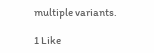multiple variants.

1 Like